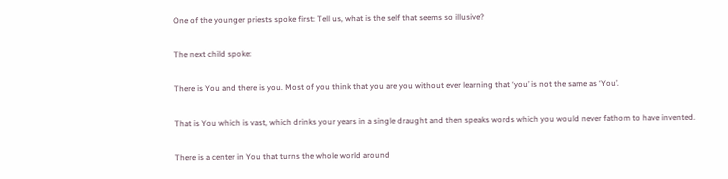One of the younger priests spoke first: Tell us, what is the self that seems so illusive?

The next child spoke:

There is You and there is you. Most of you think that you are you without ever learning that ‘you’ is not the same as ‘You’.

That is You which is vast, which drinks your years in a single draught and then speaks words which you would never fathom to have invented.

There is a center in You that turns the whole world around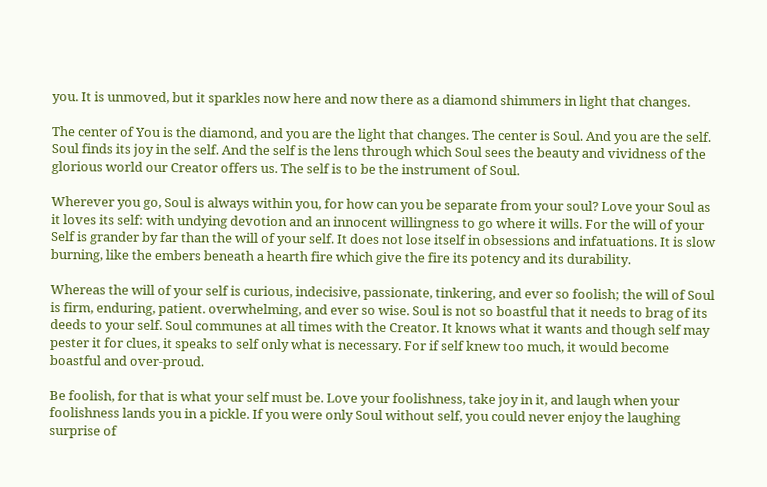you. It is unmoved, but it sparkles now here and now there as a diamond shimmers in light that changes.

The center of You is the diamond, and you are the light that changes. The center is Soul. And you are the self. Soul finds its joy in the self. And the self is the lens through which Soul sees the beauty and vividness of the glorious world our Creator offers us. The self is to be the instrument of Soul.

Wherever you go, Soul is always within you, for how can you be separate from your soul? Love your Soul as it loves its self: with undying devotion and an innocent willingness to go where it wills. For the will of your Self is grander by far than the will of your self. It does not lose itself in obsessions and infatuations. It is slow burning, like the embers beneath a hearth fire which give the fire its potency and its durability.

Whereas the will of your self is curious, indecisive, passionate, tinkering, and ever so foolish; the will of Soul is firm, enduring, patient. overwhelming, and ever so wise. Soul is not so boastful that it needs to brag of its deeds to your self. Soul communes at all times with the Creator. It knows what it wants and though self may pester it for clues, it speaks to self only what is necessary. For if self knew too much, it would become boastful and over-proud.

Be foolish, for that is what your self must be. Love your foolishness, take joy in it, and laugh when your foolishness lands you in a pickle. If you were only Soul without self, you could never enjoy the laughing surprise of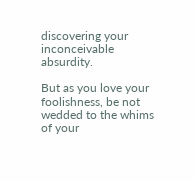discovering your inconceivable absurdity.

But as you love your foolishness, be not wedded to the whims of your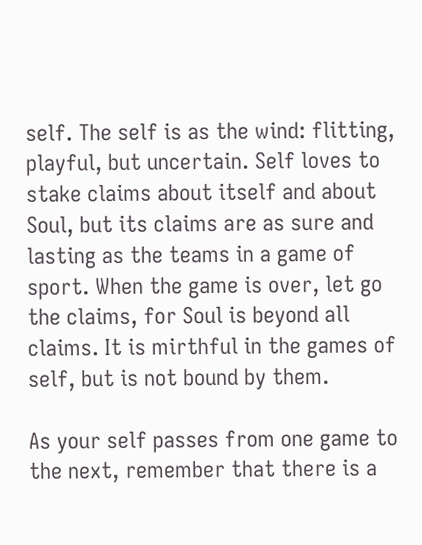self. The self is as the wind: flitting, playful, but uncertain. Self loves to stake claims about itself and about Soul, but its claims are as sure and lasting as the teams in a game of sport. When the game is over, let go the claims, for Soul is beyond all claims. It is mirthful in the games of self, but is not bound by them.

As your self passes from one game to the next, remember that there is a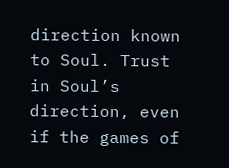direction known to Soul. Trust in Soul’s direction, even if the games of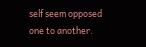self seem opposed one to another.